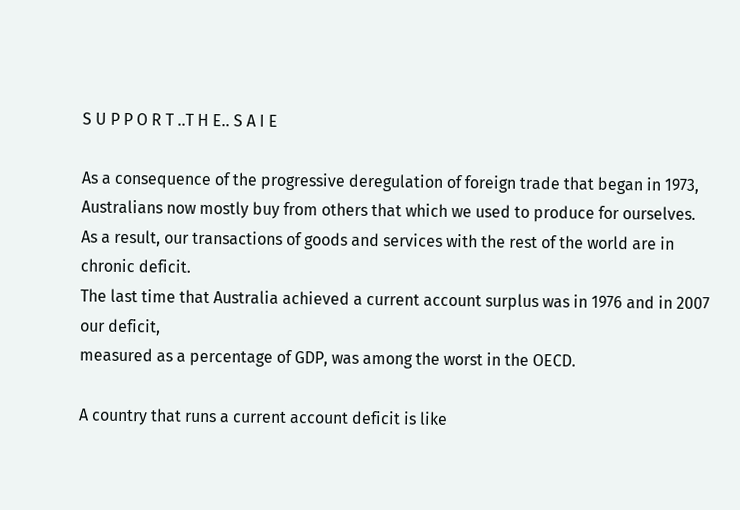S U P P O R T ..T H E.. S A I E

As a consequence of the progressive deregulation of foreign trade that began in 1973,
Australians now mostly buy from others that which we used to produce for ourselves.
As a result, our transactions of goods and services with the rest of the world are in chronic deficit.
The last time that Australia achieved a current account surplus was in 1976 and in 2007 our deficit,
measured as a percentage of GDP, was among the worst in the OECD.

A country that runs a current account deficit is like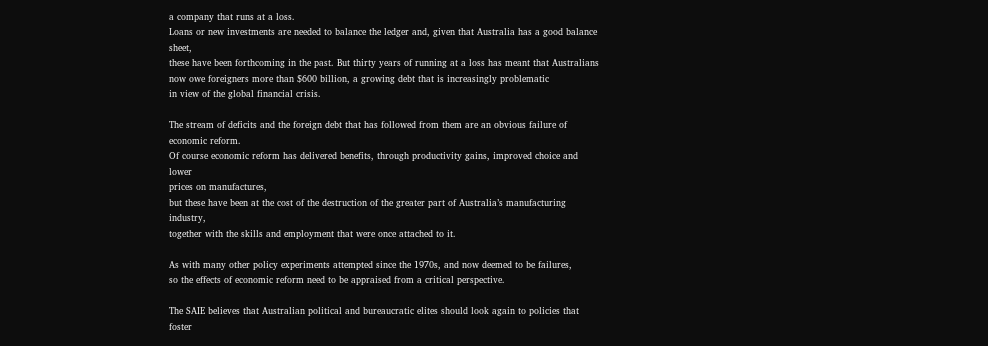a company that runs at a loss.
Loans or new investments are needed to balance the ledger and, given that Australia has a good balance sheet,
these have been forthcoming in the past. But thirty years of running at a loss has meant that Australians now owe foreigners more than $600 billion, a growing debt that is increasingly problematic
in view of the global financial crisis.

The stream of deficits and the foreign debt that has followed from them are an obvious failure of economic reform.
Of course economic reform has delivered benefits, through productivity gains, improved choice and lower
prices on manufactures,
but these have been at the cost of the destruction of the greater part of Australia’s manufacturing industry,
together with the skills and employment that were once attached to it.

As with many other policy experiments attempted since the 1970s, and now deemed to be failures,
so the effects of economic reform need to be appraised from a critical perspective.

The SAIE believes that Australian political and bureaucratic elites should look again to policies that foster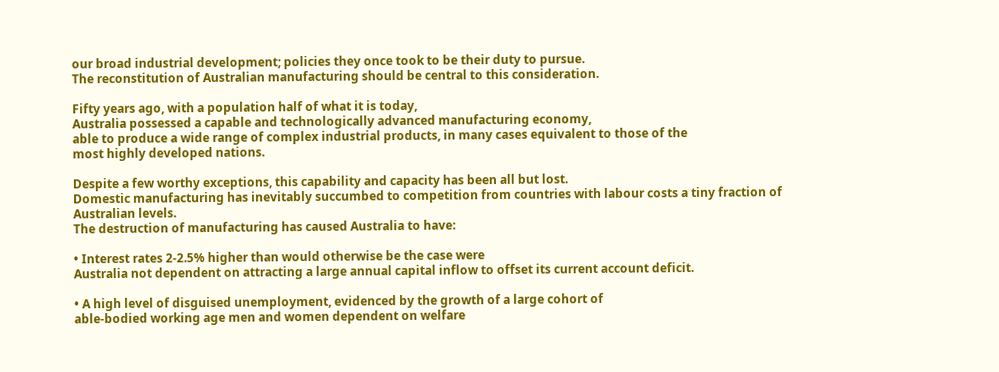our broad industrial development; policies they once took to be their duty to pursue.
The reconstitution of Australian manufacturing should be central to this consideration.

Fifty years ago, with a population half of what it is today,
Australia possessed a capable and technologically advanced manufacturing economy,
able to produce a wide range of complex industrial products, in many cases equivalent to those of the
most highly developed nations.

Despite a few worthy exceptions, this capability and capacity has been all but lost.
Domestic manufacturing has inevitably succumbed to competition from countries with labour costs a tiny fraction of Australian levels.
The destruction of manufacturing has caused Australia to have:

• Interest rates 2-2.5% higher than would otherwise be the case were
Australia not dependent on attracting a large annual capital inflow to offset its current account deficit.

• A high level of disguised unemployment, evidenced by the growth of a large cohort of
able-bodied working age men and women dependent on welfare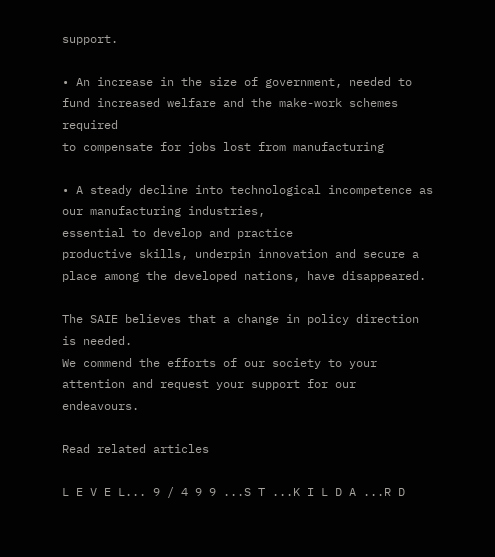support.

• An increase in the size of government, needed to fund increased welfare and the make-work schemes required
to compensate for jobs lost from manufacturing

• A steady decline into technological incompetence as our manufacturing industries,
essential to develop and practice
productive skills, underpin innovation and secure a place among the developed nations, have disappeared.

The SAIE believes that a change in policy direction is needed.
We commend the efforts of our society to your attention and request your support for our endeavours.

Read related articles

L E V E L... 9 / 4 9 9 ...S T ...K I L D A ...R D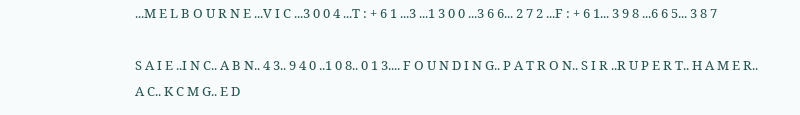...M E L B O U R N E ...V I C ...3 0 0 4 ...T : + 6 1 ...3 ...1 3 0 0 ...3 6 6... 2 7 2 ...F : + 6 1... 3 9 8 ...6 6 5... 3 8 7

S A I E ..I N C.. A B N.. 4 3.. 9 4 0 ..1 0 8.. 0 1 3.... F O U N D I N G.. P A T R O N.. S I R ..R U P E R T.. H A M E R.. A C.. K C M G.. E D